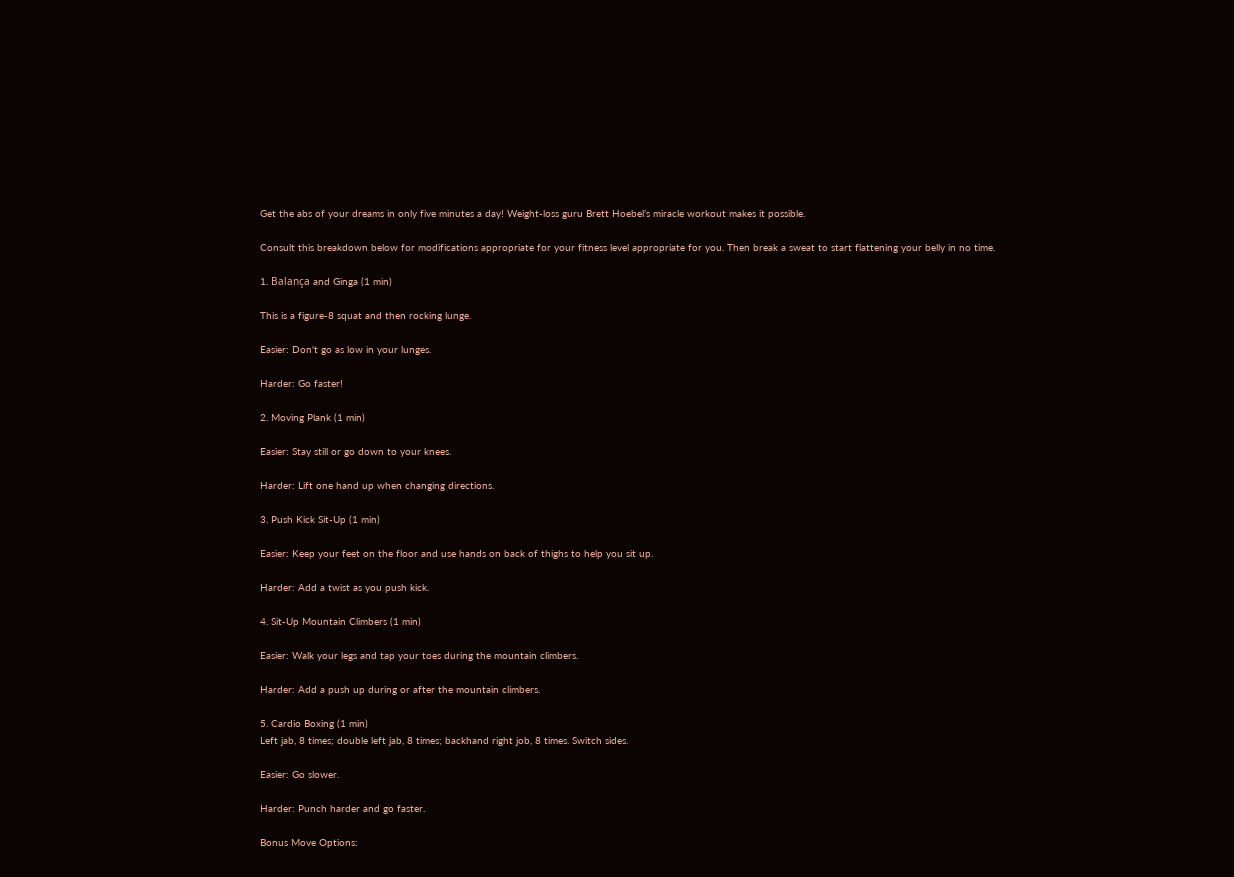Get the abs of your dreams in only five minutes a day! Weight-loss guru Brett Hoebel’s miracle workout makes it possible.

Consult this breakdown below for modifications appropriate for your fitness level appropriate for you. Then break a sweat to start flattening your belly in no time.

1. Balança and Ginga (1 min)

This is a figure-8 squat and then rocking lunge.

Easier: Don't go as low in your lunges.

Harder: Go faster!

2. Moving Plank (1 min)

Easier: Stay still or go down to your knees.

Harder: Lift one hand up when changing directions.

3. Push Kick Sit-Up (1 min)

Easier: Keep your feet on the floor and use hands on back of thighs to help you sit up.

Harder: Add a twist as you push kick.

4. Sit-Up Mountain Climbers (1 min)

Easier: Walk your legs and tap your toes during the mountain climbers.

Harder: Add a push up during or after the mountain climbers.

5. Cardio Boxing (1 min)
Left jab, 8 times; double left jab, 8 times; backhand right job, 8 times. Switch sides.

Easier: Go slower.

Harder: Punch harder and go faster.

Bonus Move Options: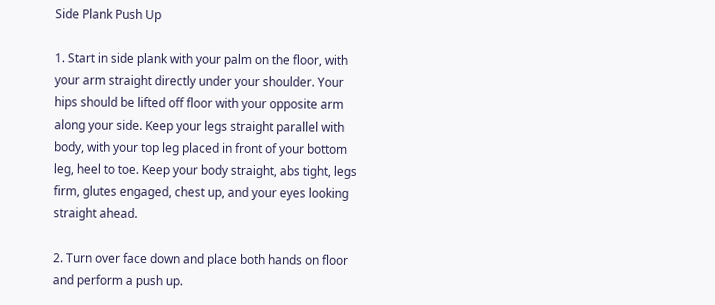Side Plank Push Up

1. Start in side plank with your palm on the floor, with your arm straight directly under your shoulder. Your hips should be lifted off floor with your opposite arm along your side. Keep your legs straight parallel with body, with your top leg placed in front of your bottom leg, heel to toe. Keep your body straight, abs tight, legs firm, glutes engaged, chest up, and your eyes looking straight ahead.

2. Turn over face down and place both hands on floor and perform a push up.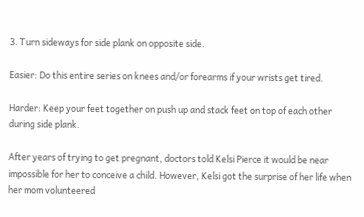3. Turn sideways for side plank on opposite side.

Easier: Do this entire series on knees and/or forearms if your wrists get tired.

Harder: Keep your feet together on push up and stack feet on top of each other during side plank.

After years of trying to get pregnant, doctors told Kelsi Pierce it would be near impossible for her to conceive a child. However, Kelsi got the surprise of her life when her mom volunteered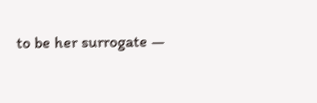to be her surrogate —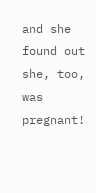and she found out she, too, was pregnant!